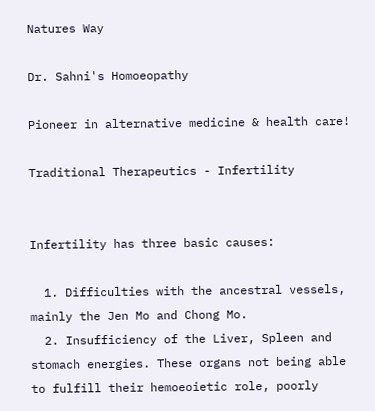Natures Way

Dr. Sahni's Homoeopathy

Pioneer in alternative medicine & health care!

Traditional Therapeutics - Infertility


Infertility has three basic causes:

  1. Difficulties with the ancestral vessels, mainly the Jen Mo and Chong Mo.
  2. Insufficiency of the Liver, Spleen and stomach energies. These organs not being able to fulfill their hemoeoietic role, poorly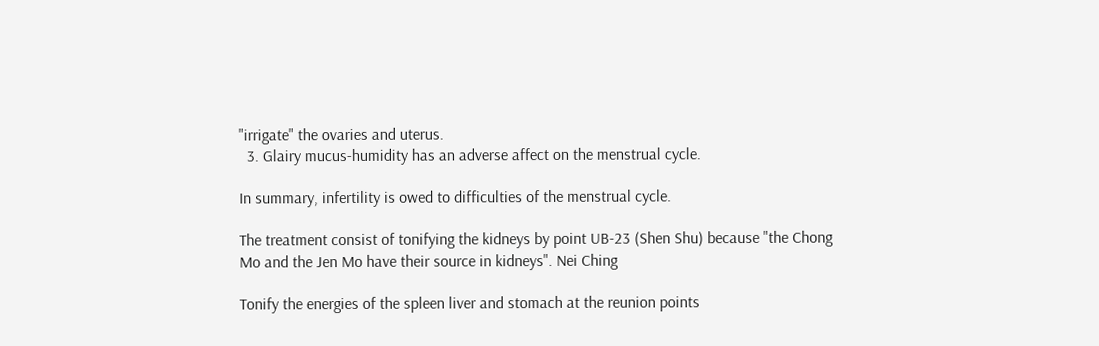"irrigate" the ovaries and uterus.
  3. Glairy mucus-humidity has an adverse affect on the menstrual cycle.

In summary, infertility is owed to difficulties of the menstrual cycle.

The treatment consist of tonifying the kidneys by point UB-23 (Shen Shu) because "the Chong Mo and the Jen Mo have their source in kidneys". Nei Ching

Tonify the energies of the spleen liver and stomach at the reunion points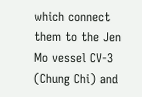which connect them to the Jen Mo vessel CV-3 (Chung Chi) and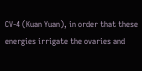CV-4 (Kuan Yuan), in order that these energies irrigate the ovaries and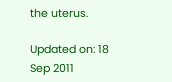the uterus.

Updated on: 18 Sep 2011